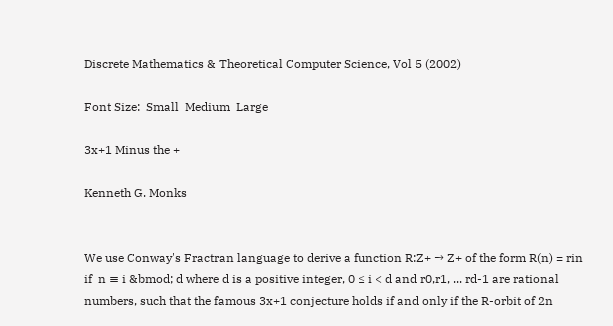Discrete Mathematics & Theoretical Computer Science, Vol 5 (2002)

Font Size:  Small  Medium  Large

3x+1 Minus the +

Kenneth G. Monks


We use Conway's Fractran language to derive a function R:Z+ → Z+ of the form R(n) = rin  if  n ≡ i &bmod; d where d is a positive integer, 0 ≤ i < d and r0,r1, ... rd-1 are rational numbers, such that the famous 3x+1 conjecture holds if and only if the R-orbit of 2n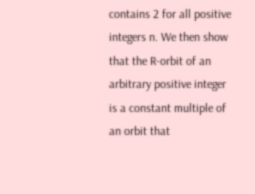contains 2 for all positive integers n. We then show that the R-orbit of an arbitrary positive integer is a constant multiple of an orbit that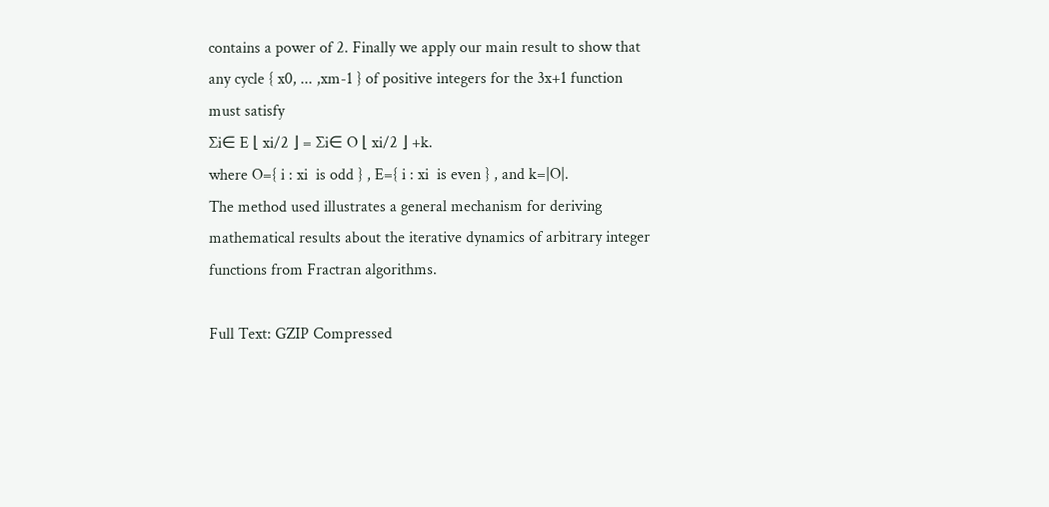contains a power of 2. Finally we apply our main result to show that any cycle { x0, ... ,xm-1 } of positive integers for the 3x+1 function must satisfy
∑i∈ E ⌊ xi/2 ⌋ = ∑i∈ O ⌊ xi/2 ⌋ +k.
where O={ i : xi  is odd } , E={ i : xi  is even } , and k=|O|.
The method used illustrates a general mechanism for deriving mathematical results about the iterative dynamics of arbitrary integer functions from Fractran algorithms.

Full Text: GZIP Compressed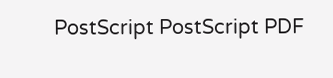PostScript PostScript PDF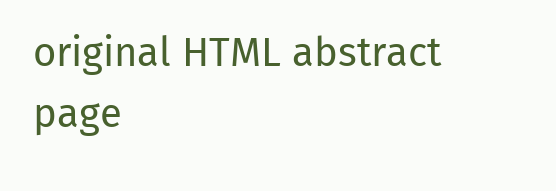original HTML abstract page